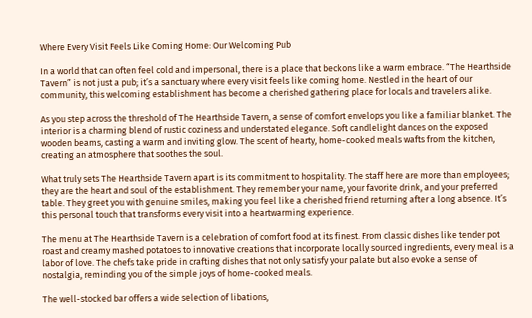Where Every Visit Feels Like Coming Home: Our Welcoming Pub

In a world that can often feel cold and impersonal, there is a place that beckons like a warm embrace. “The Hearthside Tavern” is not just a pub; it’s a sanctuary where every visit feels like coming home. Nestled in the heart of our community, this welcoming establishment has become a cherished gathering place for locals and travelers alike.

As you step across the threshold of The Hearthside Tavern, a sense of comfort envelops you like a familiar blanket. The interior is a charming blend of rustic coziness and understated elegance. Soft candlelight dances on the exposed wooden beams, casting a warm and inviting glow. The scent of hearty, home-cooked meals wafts from the kitchen, creating an atmosphere that soothes the soul.

What truly sets The Hearthside Tavern apart is its commitment to hospitality. The staff here are more than employees; they are the heart and soul of the establishment. They remember your name, your favorite drink, and your preferred table. They greet you with genuine smiles, making you feel like a cherished friend returning after a long absence. It’s this personal touch that transforms every visit into a heartwarming experience.

The menu at The Hearthside Tavern is a celebration of comfort food at its finest. From classic dishes like tender pot roast and creamy mashed potatoes to innovative creations that incorporate locally sourced ingredients, every meal is a labor of love. The chefs take pride in crafting dishes that not only satisfy your palate but also evoke a sense of nostalgia, reminding you of the simple joys of home-cooked meals.

The well-stocked bar offers a wide selection of libations,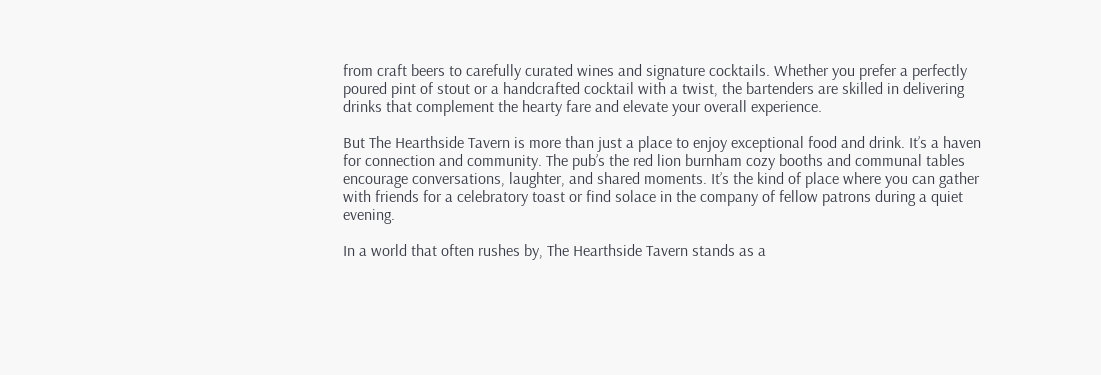from craft beers to carefully curated wines and signature cocktails. Whether you prefer a perfectly poured pint of stout or a handcrafted cocktail with a twist, the bartenders are skilled in delivering drinks that complement the hearty fare and elevate your overall experience.

But The Hearthside Tavern is more than just a place to enjoy exceptional food and drink. It’s a haven for connection and community. The pub’s the red lion burnham cozy booths and communal tables encourage conversations, laughter, and shared moments. It’s the kind of place where you can gather with friends for a celebratory toast or find solace in the company of fellow patrons during a quiet evening.

In a world that often rushes by, The Hearthside Tavern stands as a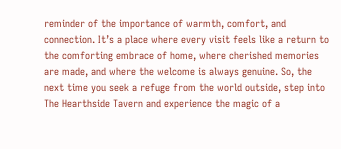reminder of the importance of warmth, comfort, and connection. It’s a place where every visit feels like a return to the comforting embrace of home, where cherished memories are made, and where the welcome is always genuine. So, the next time you seek a refuge from the world outside, step into The Hearthside Tavern and experience the magic of a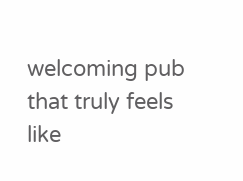welcoming pub that truly feels like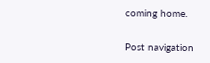coming home.

Post navigation